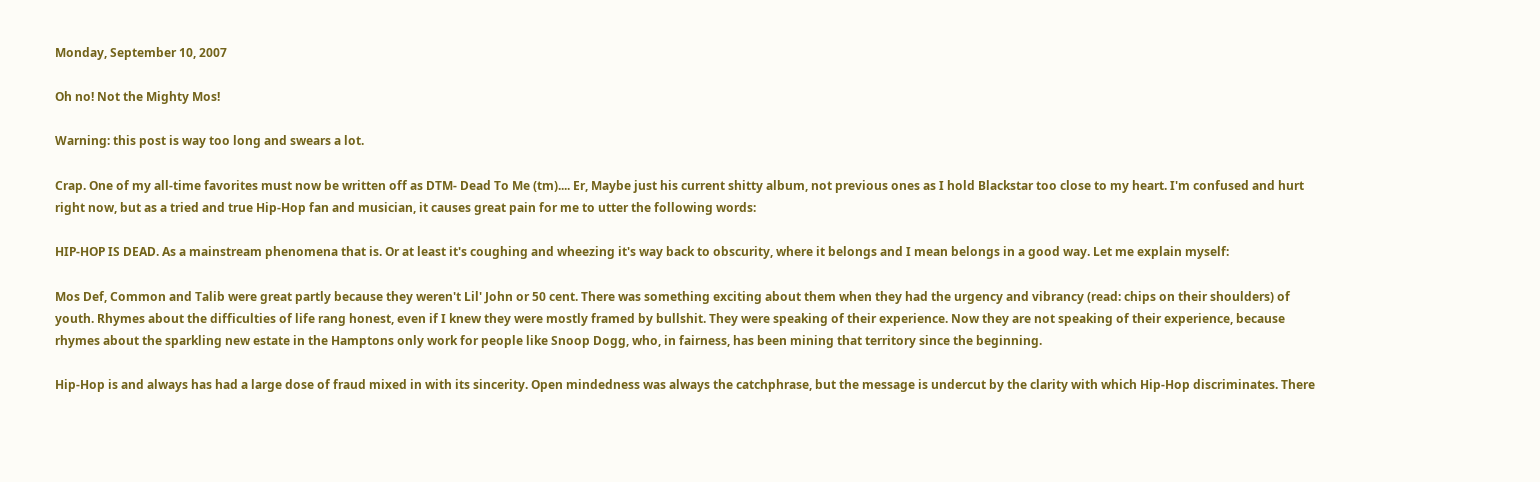Monday, September 10, 2007

Oh no! Not the Mighty Mos!

Warning: this post is way too long and swears a lot.

Crap. One of my all-time favorites must now be written off as DTM- Dead To Me (tm).... Er, Maybe just his current shitty album, not previous ones as I hold Blackstar too close to my heart. I'm confused and hurt right now, but as a tried and true Hip-Hop fan and musician, it causes great pain for me to utter the following words:

HIP-HOP IS DEAD. As a mainstream phenomena that is. Or at least it's coughing and wheezing it's way back to obscurity, where it belongs and I mean belongs in a good way. Let me explain myself:

Mos Def, Common and Talib were great partly because they weren't Lil' John or 50 cent. There was something exciting about them when they had the urgency and vibrancy (read: chips on their shoulders) of youth. Rhymes about the difficulties of life rang honest, even if I knew they were mostly framed by bullshit. They were speaking of their experience. Now they are not speaking of their experience, because rhymes about the sparkling new estate in the Hamptons only work for people like Snoop Dogg, who, in fairness, has been mining that territory since the beginning.

Hip-Hop is and always has had a large dose of fraud mixed in with its sincerity. Open mindedness was always the catchphrase, but the message is undercut by the clarity with which Hip-Hop discriminates. There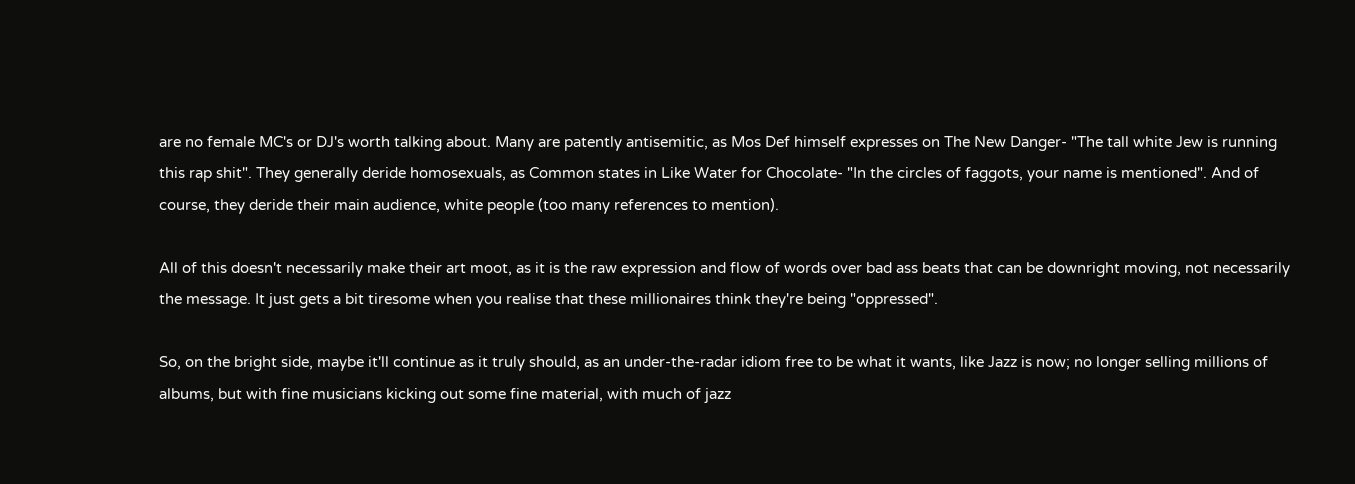are no female MC's or DJ's worth talking about. Many are patently antisemitic, as Mos Def himself expresses on The New Danger- "The tall white Jew is running this rap shit". They generally deride homosexuals, as Common states in Like Water for Chocolate- "In the circles of faggots, your name is mentioned". And of course, they deride their main audience, white people (too many references to mention).

All of this doesn't necessarily make their art moot, as it is the raw expression and flow of words over bad ass beats that can be downright moving, not necessarily the message. It just gets a bit tiresome when you realise that these millionaires think they're being "oppressed".

So, on the bright side, maybe it'll continue as it truly should, as an under-the-radar idiom free to be what it wants, like Jazz is now; no longer selling millions of albums, but with fine musicians kicking out some fine material, with much of jazz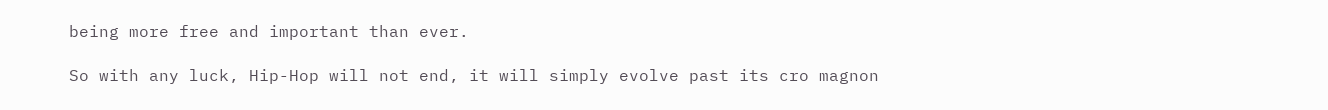being more free and important than ever.

So with any luck, Hip-Hop will not end, it will simply evolve past its cro magnon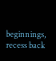beginnings, recess back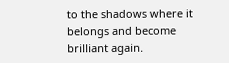to the shadows where it belongs and become brilliant again.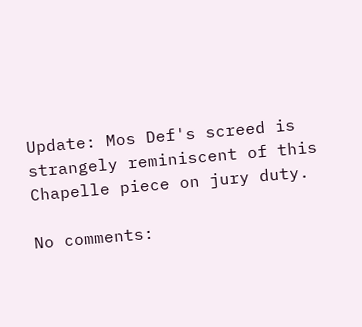Update: Mos Def's screed is strangely reminiscent of this Chapelle piece on jury duty.

No comments: